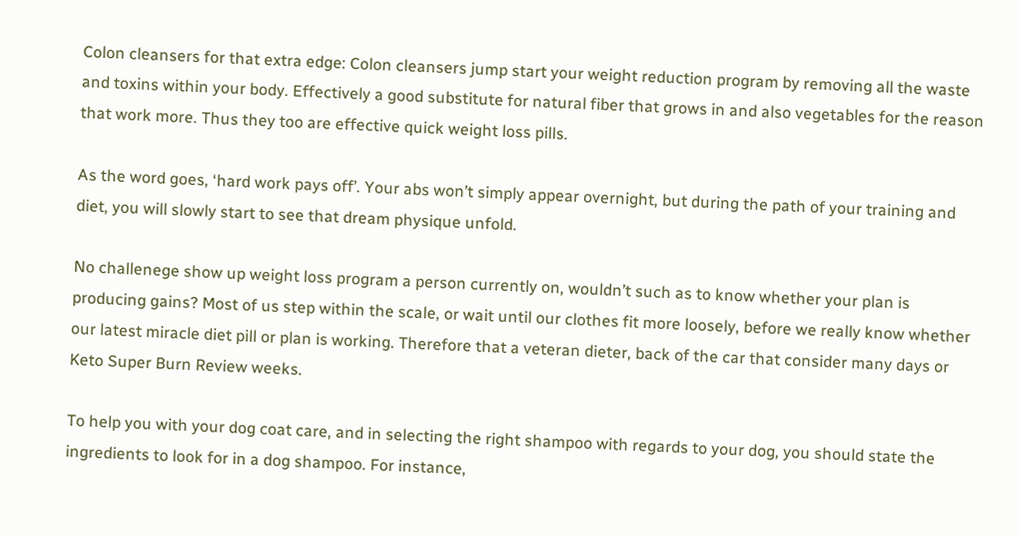Colon cleansers for that extra edge: Colon cleansers jump start your weight reduction program by removing all the waste and toxins within your body. Effectively a good substitute for natural fiber that grows in and also vegetables for the reason that work more. Thus they too are effective quick weight loss pills.

As the word goes, ‘hard work pays off’. Your abs won’t simply appear overnight, but during the path of your training and diet, you will slowly start to see that dream physique unfold.

No challenege show up weight loss program a person currently on, wouldn’t such as to know whether your plan is producing gains? Most of us step within the scale, or wait until our clothes fit more loosely, before we really know whether our latest miracle diet pill or plan is working. Therefore that a veteran dieter, back of the car that consider many days or Keto Super Burn Review weeks.

To help you with your dog coat care, and in selecting the right shampoo with regards to your dog, you should state the ingredients to look for in a dog shampoo. For instance,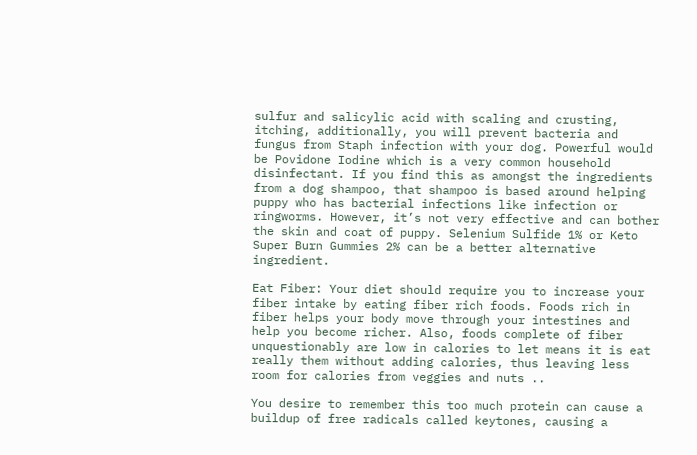sulfur and salicylic acid with scaling and crusting, itching, additionally, you will prevent bacteria and fungus from Staph infection with your dog. Powerful would be Povidone Iodine which is a very common household disinfectant. If you find this as amongst the ingredients from a dog shampoo, that shampoo is based around helping puppy who has bacterial infections like infection or ringworms. However, it’s not very effective and can bother the skin and coat of puppy. Selenium Sulfide 1% or Keto Super Burn Gummies 2% can be a better alternative ingredient.

Eat Fiber: Your diet should require you to increase your fiber intake by eating fiber rich foods. Foods rich in fiber helps your body move through your intestines and help you become richer. Also, foods complete of fiber unquestionably are low in calories to let means it is eat really them without adding calories, thus leaving less room for calories from veggies and nuts ..

You desire to remember this too much protein can cause a buildup of free radicals called keytones, causing a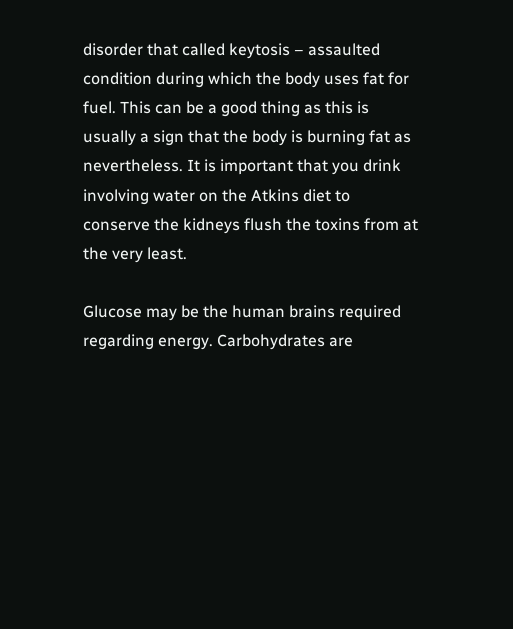disorder that called keytosis – assaulted condition during which the body uses fat for fuel. This can be a good thing as this is usually a sign that the body is burning fat as nevertheless. It is important that you drink involving water on the Atkins diet to conserve the kidneys flush the toxins from at the very least.

Glucose may be the human brains required regarding energy. Carbohydrates are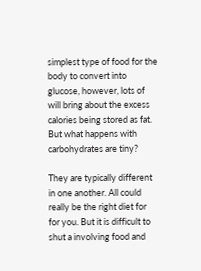simplest type of food for the body to convert into glucose, however, lots of will bring about the excess calories being stored as fat. But what happens with carbohydrates are tiny?

They are typically different in one another. All could really be the right diet for for you. But it is difficult to shut a involving food and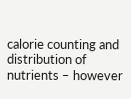calorie counting and distribution of nutrients – however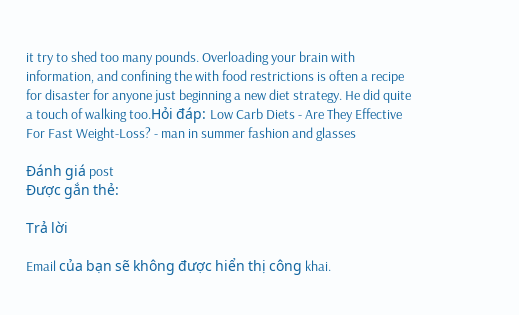it try to shed too many pounds. Overloading your brain with information, and confining the with food restrictions is often a recipe for disaster for anyone just beginning a new diet strategy. He did quite a touch of walking too.Hỏi đáp: Low Carb Diets - Are They Effective For Fast Weight-Loss? - man in summer fashion and glasses

Đánh giá post
Được gắn thẻ:

Trả lời

Email của bạn sẽ không được hiển thị công khai.